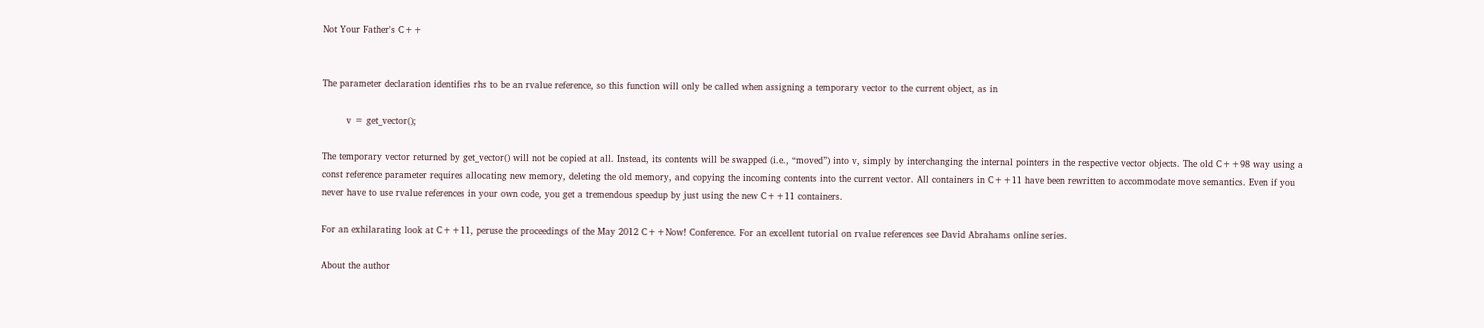Not Your Father's C++


The parameter declaration identifies rhs to be an rvalue reference, so this function will only be called when assigning a temporary vector to the current object, as in

        v = get_vector();

The temporary vector returned by get_vector() will not be copied at all. Instead, its contents will be swapped (i.e., “moved”) into v, simply by interchanging the internal pointers in the respective vector objects. The old C++98 way using a const reference parameter requires allocating new memory, deleting the old memory, and copying the incoming contents into the current vector. All containers in C++11 have been rewritten to accommodate move semantics. Even if you never have to use rvalue references in your own code, you get a tremendous speedup by just using the new C++11 containers.

For an exhilarating look at C++11, peruse the proceedings of the May 2012 C++Now! Conference. For an excellent tutorial on rvalue references see David Abrahams online series.

About the author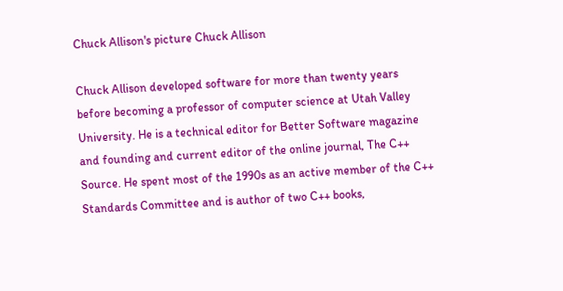Chuck Allison's picture Chuck Allison

Chuck Allison developed software for more than twenty years before becoming a professor of computer science at Utah Valley University. He is a technical editor for Better Software magazine and founding and current editor of the online journal, The C++ Source. He spent most of the 1990s as an active member of the C++ Standards Committee and is author of two C++ books,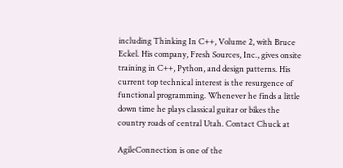including Thinking In C++, Volume 2, with Bruce Eckel. His company, Fresh Sources, Inc., gives onsite training in C++, Python, and design patterns. His current top technical interest is the resurgence of functional programming. Whenever he finds a little down time he plays classical guitar or bikes the country roads of central Utah. Contact Chuck at

AgileConnection is one of the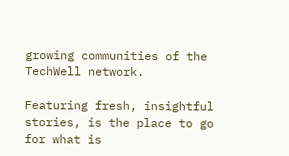growing communities of the TechWell network.

Featuring fresh, insightful stories, is the place to go for what is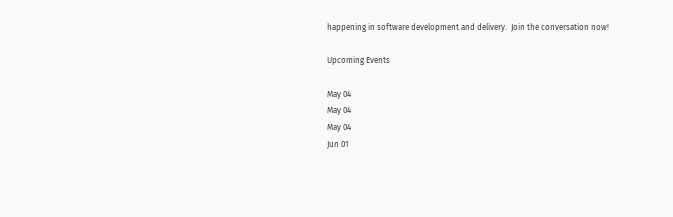happening in software development and delivery.  Join the conversation now!

Upcoming Events

May 04
May 04
May 04
Jun 01